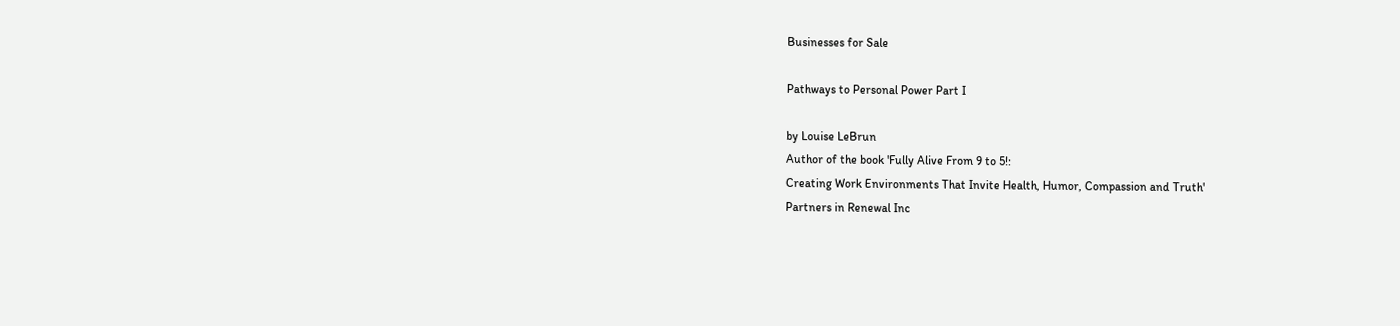Businesses for Sale

Pathways to Personal Power Part I

by Louise LeBrun
Author of the book 'Fully Alive From 9 to 5!:
Creating Work Environments That Invite Health, Humor, Compassion and Truth'
Partners in Renewal Inc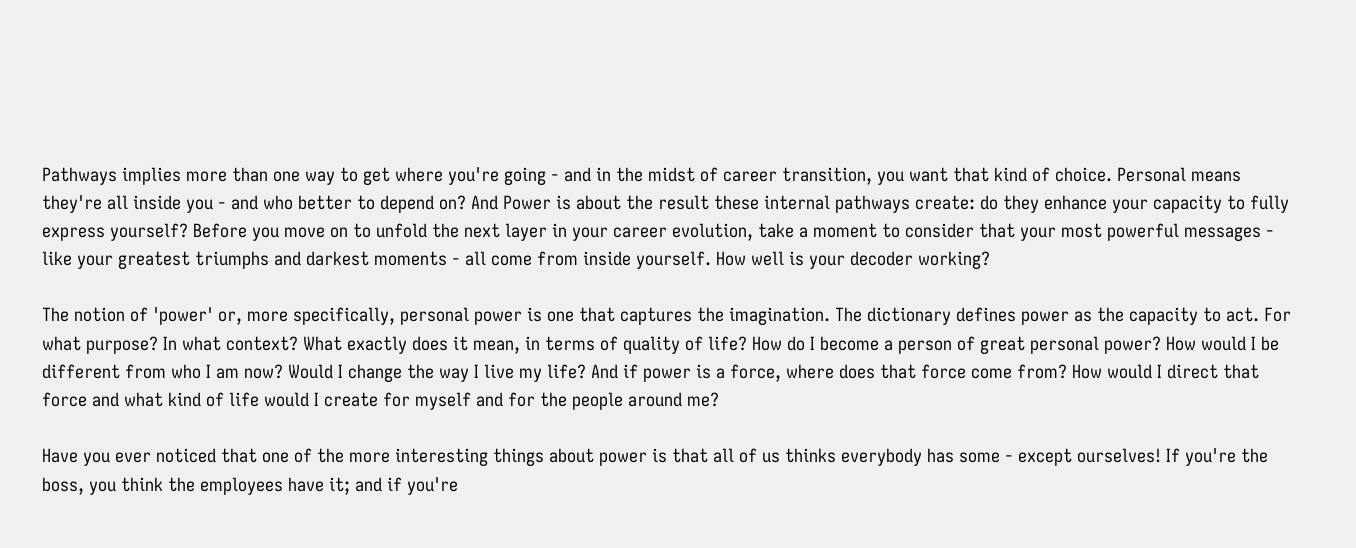Pathways implies more than one way to get where you're going - and in the midst of career transition, you want that kind of choice. Personal means they're all inside you - and who better to depend on? And Power is about the result these internal pathways create: do they enhance your capacity to fully express yourself? Before you move on to unfold the next layer in your career evolution, take a moment to consider that your most powerful messages - like your greatest triumphs and darkest moments - all come from inside yourself. How well is your decoder working?

The notion of 'power' or, more specifically, personal power is one that captures the imagination. The dictionary defines power as the capacity to act. For what purpose? In what context? What exactly does it mean, in terms of quality of life? How do I become a person of great personal power? How would I be different from who I am now? Would I change the way I live my life? And if power is a force, where does that force come from? How would I direct that force and what kind of life would I create for myself and for the people around me?

Have you ever noticed that one of the more interesting things about power is that all of us thinks everybody has some - except ourselves! If you're the boss, you think the employees have it; and if you're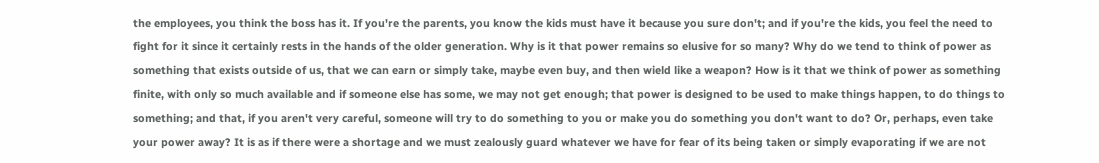the employees, you think the boss has it. If you're the parents, you know the kids must have it because you sure don't; and if you're the kids, you feel the need to fight for it since it certainly rests in the hands of the older generation. Why is it that power remains so elusive for so many? Why do we tend to think of power as something that exists outside of us, that we can earn or simply take, maybe even buy, and then wield like a weapon? How is it that we think of power as something finite, with only so much available and if someone else has some, we may not get enough; that power is designed to be used to make things happen, to do things to something; and that, if you aren't very careful, someone will try to do something to you or make you do something you don't want to do? Or, perhaps, even take your power away? It is as if there were a shortage and we must zealously guard whatever we have for fear of its being taken or simply evaporating if we are not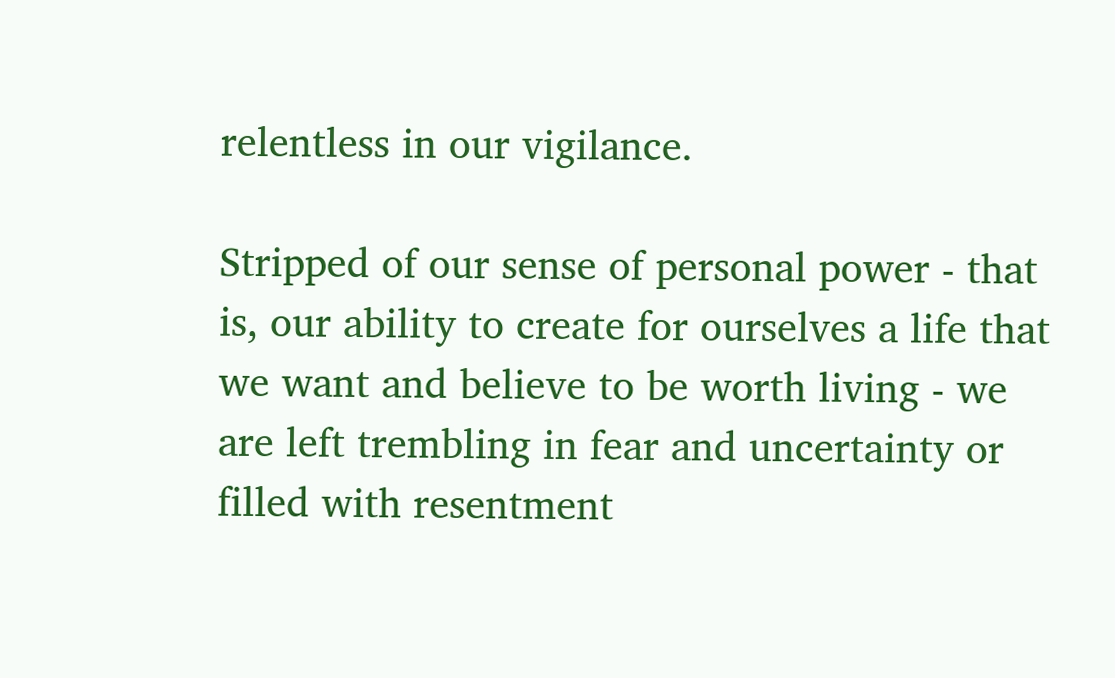relentless in our vigilance.

Stripped of our sense of personal power - that is, our ability to create for ourselves a life that we want and believe to be worth living - we are left trembling in fear and uncertainty or filled with resentment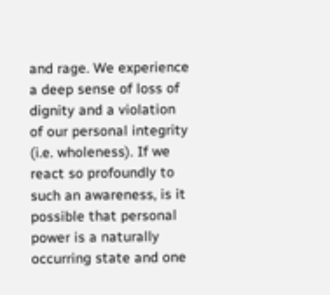and rage. We experience a deep sense of loss of dignity and a violation of our personal integrity (i.e. wholeness). If we react so profoundly to such an awareness, is it possible that personal power is a naturally occurring state and one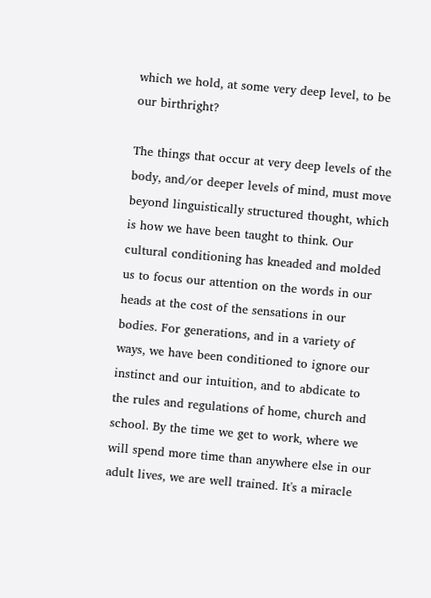which we hold, at some very deep level, to be our birthright?

The things that occur at very deep levels of the body, and/or deeper levels of mind, must move beyond linguistically structured thought, which is how we have been taught to think. Our cultural conditioning has kneaded and molded us to focus our attention on the words in our heads at the cost of the sensations in our bodies. For generations, and in a variety of ways, we have been conditioned to ignore our instinct and our intuition, and to abdicate to the rules and regulations of home, church and school. By the time we get to work, where we will spend more time than anywhere else in our adult lives, we are well trained. It's a miracle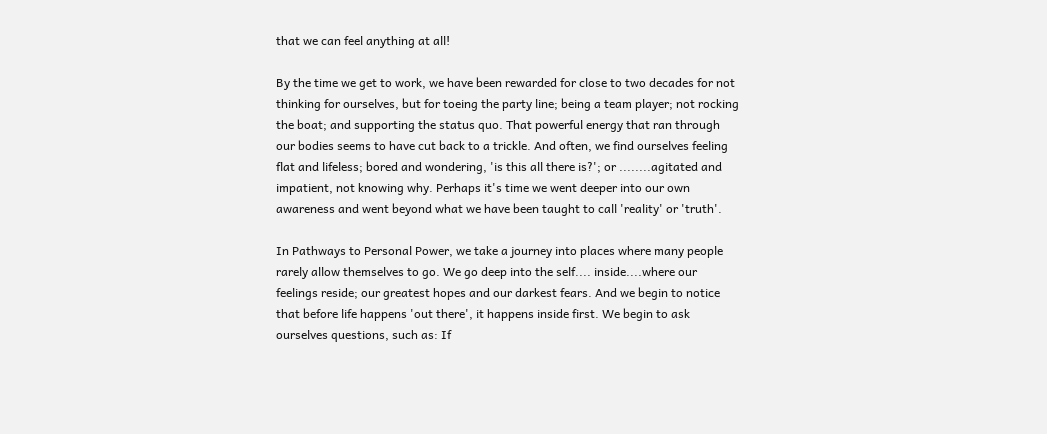that we can feel anything at all!

By the time we get to work, we have been rewarded for close to two decades for not thinking for ourselves, but for toeing the party line; being a team player; not rocking the boat; and supporting the status quo. That powerful energy that ran through our bodies seems to have cut back to a trickle. And often, we find ourselves feeling flat and lifeless; bored and wondering, 'is this all there is?'; or ........agitated and impatient, not knowing why. Perhaps it's time we went deeper into our own awareness and went beyond what we have been taught to call 'reality' or 'truth'.

In Pathways to Personal Power, we take a journey into places where many people rarely allow themselves to go. We go deep into the self.... inside....where our feelings reside; our greatest hopes and our darkest fears. And we begin to notice that before life happens 'out there', it happens inside first. We begin to ask ourselves questions, such as: If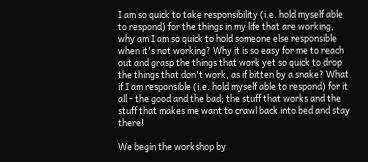I am so quick to take responsibility (i.e. hold myself able to respond) for the things in my life that are working, why am I am so quick to hold someone else responsible when it's not working? Why it is so easy for me to reach out and grasp the things that work yet so quick to drop the things that don't work, as if bitten by a snake? What if I am responsible (i.e. hold myself able to respond) for it all - the good and the bad; the stuff that works and the stuff that makes me want to crawl back into bed and stay there!

We begin the workshop by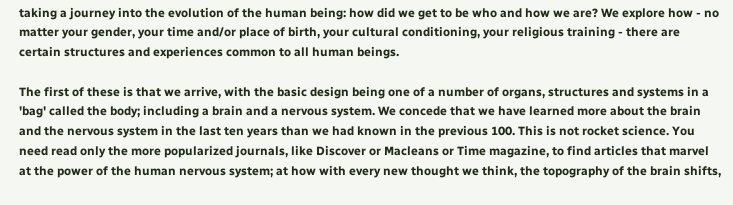taking a journey into the evolution of the human being: how did we get to be who and how we are? We explore how - no matter your gender, your time and/or place of birth, your cultural conditioning, your religious training - there are certain structures and experiences common to all human beings.

The first of these is that we arrive, with the basic design being one of a number of organs, structures and systems in a 'bag' called the body; including a brain and a nervous system. We concede that we have learned more about the brain and the nervous system in the last ten years than we had known in the previous 100. This is not rocket science. You need read only the more popularized journals, like Discover or Macleans or Time magazine, to find articles that marvel at the power of the human nervous system; at how with every new thought we think, the topography of the brain shifts,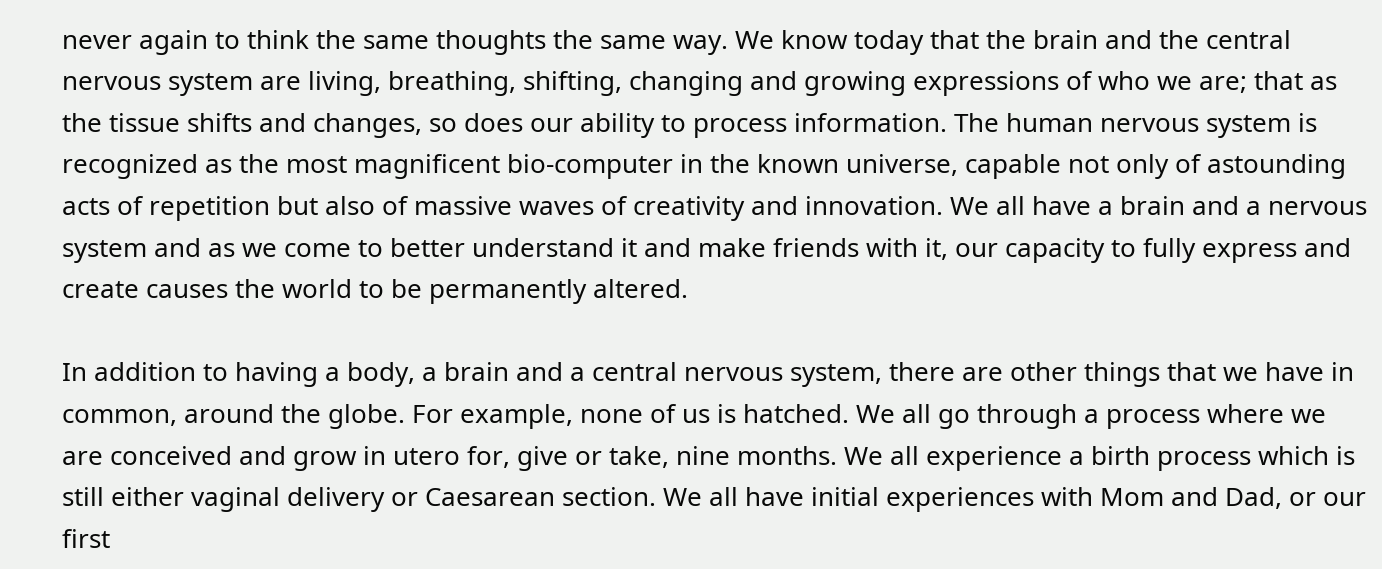never again to think the same thoughts the same way. We know today that the brain and the central nervous system are living, breathing, shifting, changing and growing expressions of who we are; that as the tissue shifts and changes, so does our ability to process information. The human nervous system is recognized as the most magnificent bio-computer in the known universe, capable not only of astounding acts of repetition but also of massive waves of creativity and innovation. We all have a brain and a nervous system and as we come to better understand it and make friends with it, our capacity to fully express and create causes the world to be permanently altered.

In addition to having a body, a brain and a central nervous system, there are other things that we have in common, around the globe. For example, none of us is hatched. We all go through a process where we are conceived and grow in utero for, give or take, nine months. We all experience a birth process which is still either vaginal delivery or Caesarean section. We all have initial experiences with Mom and Dad, or our first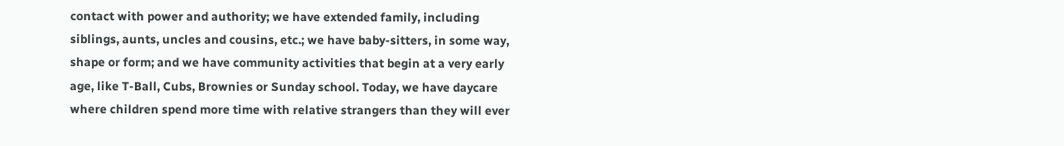contact with power and authority; we have extended family, including siblings, aunts, uncles and cousins, etc.; we have baby-sitters, in some way, shape or form; and we have community activities that begin at a very early age, like T-Ball, Cubs, Brownies or Sunday school. Today, we have daycare where children spend more time with relative strangers than they will ever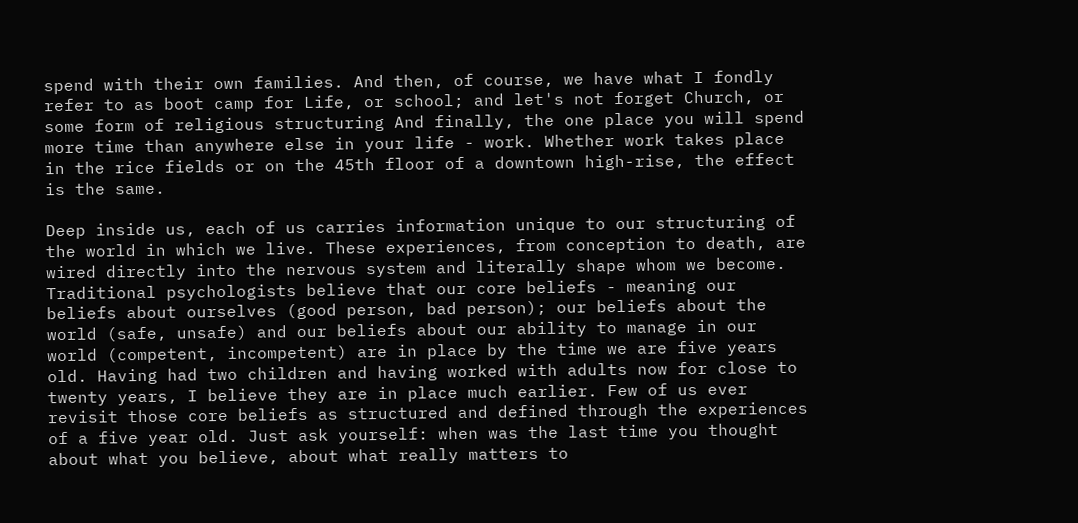spend with their own families. And then, of course, we have what I fondly refer to as boot camp for Life, or school; and let's not forget Church, or some form of religious structuring And finally, the one place you will spend more time than anywhere else in your life - work. Whether work takes place in the rice fields or on the 45th floor of a downtown high-rise, the effect is the same.

Deep inside us, each of us carries information unique to our structuring of the world in which we live. These experiences, from conception to death, are wired directly into the nervous system and literally shape whom we become. Traditional psychologists believe that our core beliefs - meaning our beliefs about ourselves (good person, bad person); our beliefs about the world (safe, unsafe) and our beliefs about our ability to manage in our world (competent, incompetent) are in place by the time we are five years old. Having had two children and having worked with adults now for close to twenty years, I believe they are in place much earlier. Few of us ever revisit those core beliefs as structured and defined through the experiences of a five year old. Just ask yourself: when was the last time you thought about what you believe, about what really matters to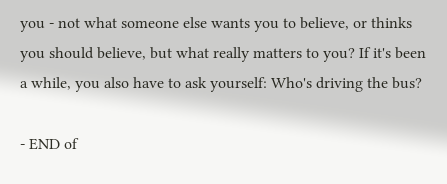you - not what someone else wants you to believe, or thinks you should believe, but what really matters to you? If it's been a while, you also have to ask yourself: Who's driving the bus?

- END of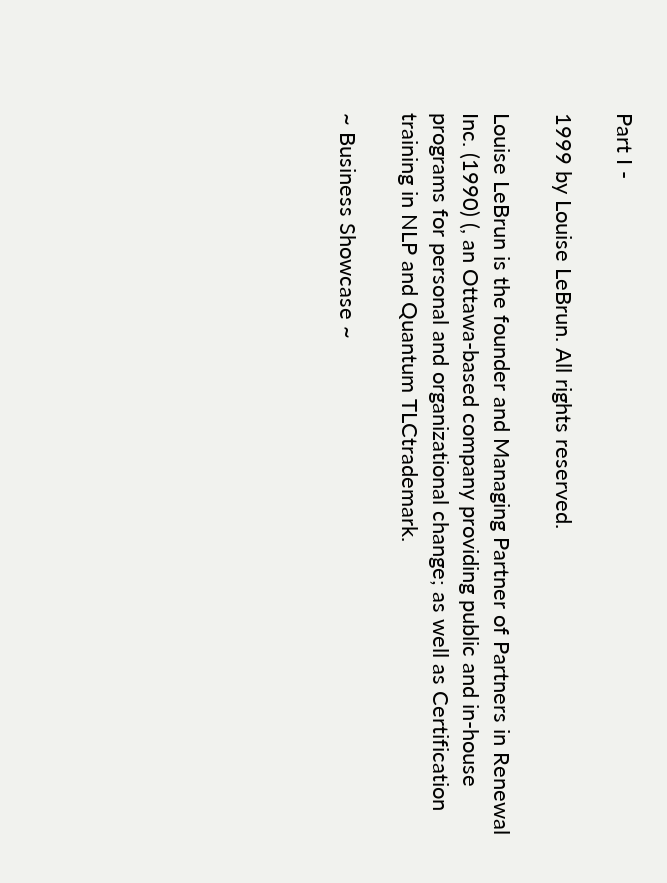Part I -

1999 by Louise LeBrun. All rights reserved.

Louise LeBrun is the founder and Managing Partner of Partners in Renewal Inc. (1990) (, an Ottawa-based company providing public and in-house programs for personal and organizational change; as well as Certification training in NLP and Quantum TLCtrademark.

~ Business Showcase ~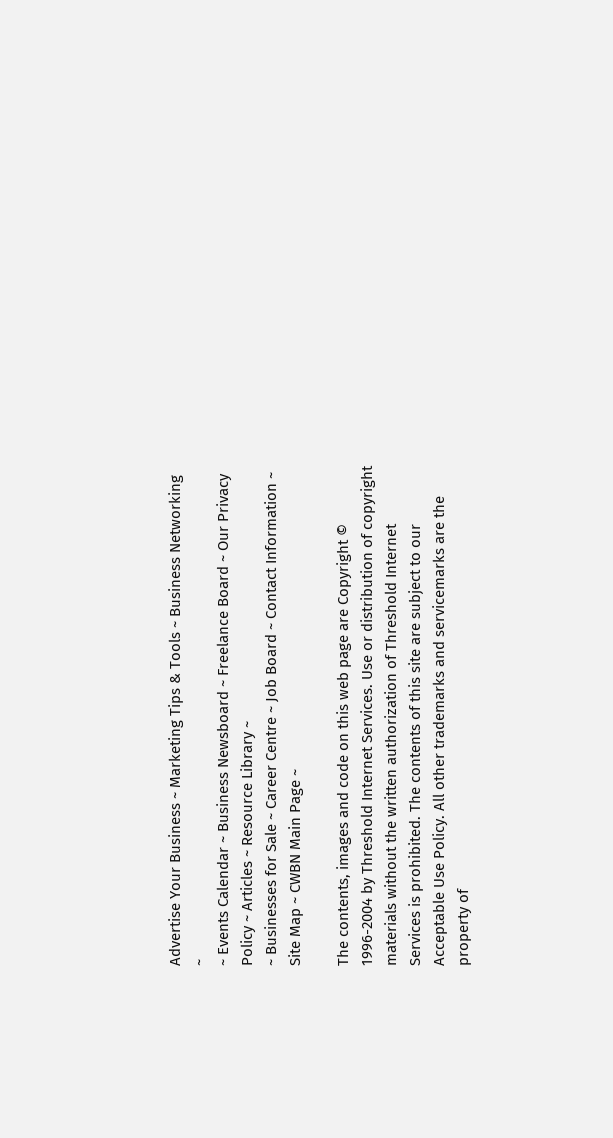Advertise Your Business ~ Marketing Tips & Tools ~ Business Networking ~
~ Events Calendar ~ Business Newsboard ~ Freelance Board ~ Our Privacy Policy ~ Articles ~ Resource Library ~
~ Businesses for Sale ~ Career Centre ~ Job Board ~ Contact Information ~ Site Map ~ CWBN Main Page ~

The contents, images and code on this web page are Copyright © 1996-2004 by Threshold Internet Services. Use or distribution of copyright materials without the written authorization of Threshold Internet Services is prohibited. The contents of this site are subject to our Acceptable Use Policy. All other trademarks and servicemarks are the property of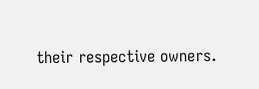their respective owners.